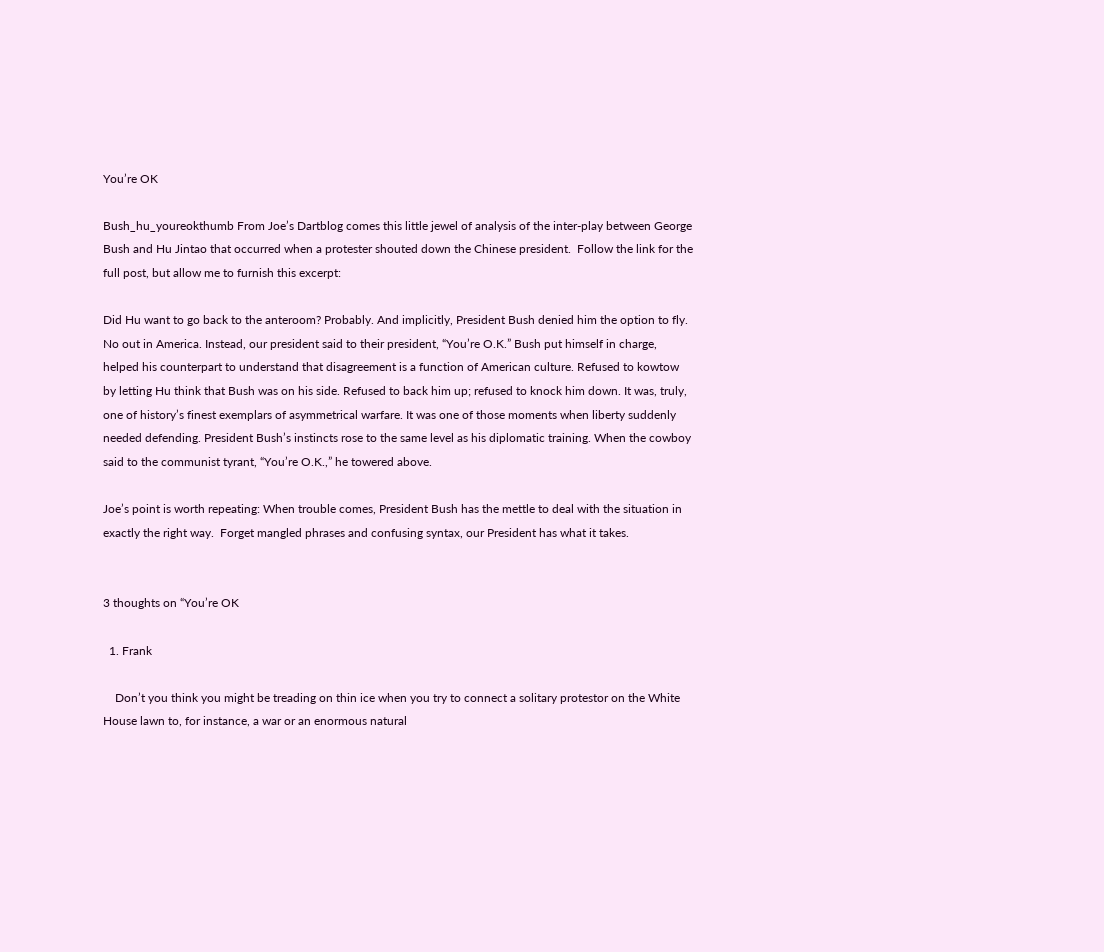You’re OK

Bush_hu_youreokthumb From Joe’s Dartblog comes this little jewel of analysis of the inter-play between George Bush and Hu Jintao that occurred when a protester shouted down the Chinese president.  Follow the link for the full post, but allow me to furnish this excerpt:

Did Hu want to go back to the anteroom? Probably. And implicitly, President Bush denied him the option to fly. No out in America. Instead, our president said to their president, “You’re O.K.” Bush put himself in charge, helped his counterpart to understand that disagreement is a function of American culture. Refused to kowtow by letting Hu think that Bush was on his side. Refused to back him up; refused to knock him down. It was, truly, one of history’s finest exemplars of asymmetrical warfare. It was one of those moments when liberty suddenly needed defending. President Bush’s instincts rose to the same level as his diplomatic training. When the cowboy said to the communist tyrant, “You’re O.K.,” he towered above.

Joe’s point is worth repeating: When trouble comes, President Bush has the mettle to deal with the situation in exactly the right way.  Forget mangled phrases and confusing syntax, our President has what it takes.


3 thoughts on “You’re OK

  1. Frank

    Don’t you think you might be treading on thin ice when you try to connect a solitary protestor on the White House lawn to, for instance, a war or an enormous natural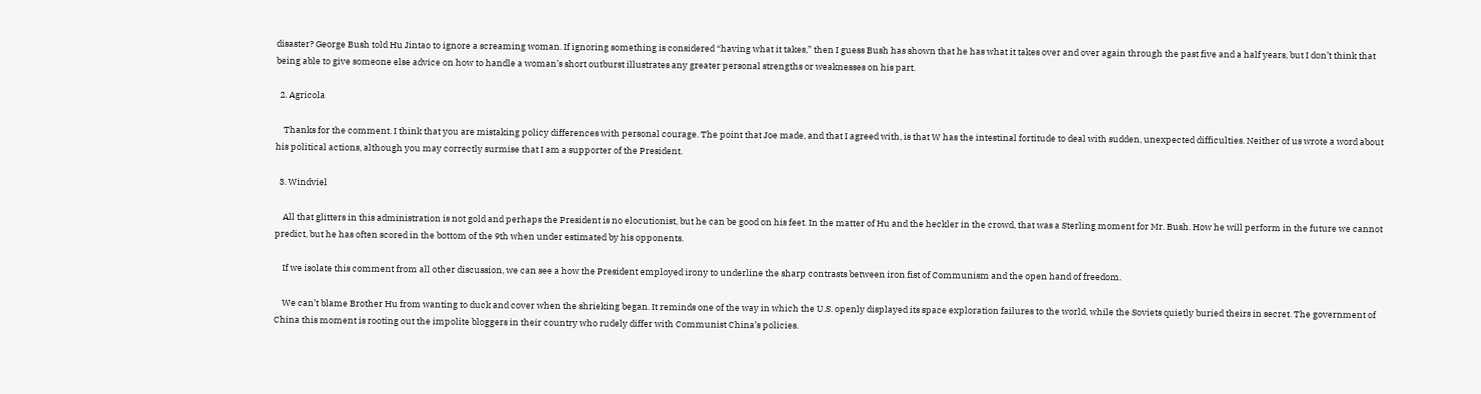disaster? George Bush told Hu Jintao to ignore a screaming woman. If ignoring something is considered “having what it takes,” then I guess Bush has shown that he has what it takes over and over again through the past five and a half years, but I don’t think that being able to give someone else advice on how to handle a woman’s short outburst illustrates any greater personal strengths or weaknesses on his part.

  2. Agricola

    Thanks for the comment. I think that you are mistaking policy differences with personal courage. The point that Joe made, and that I agreed with, is that W has the intestinal fortitude to deal with sudden, unexpected difficulties. Neither of us wrote a word about his political actions, although you may correctly surmise that I am a supporter of the President.

  3. Windviel

    All that glitters in this administration is not gold and perhaps the President is no elocutionist, but he can be good on his feet. In the matter of Hu and the heckler in the crowd, that was a Sterling moment for Mr. Bush. How he will perform in the future we cannot predict, but he has often scored in the bottom of the 9th when under estimated by his opponents.

    If we isolate this comment from all other discussion, we can see a how the President employed irony to underline the sharp contrasts between iron fist of Communism and the open hand of freedom.

    We can’t blame Brother Hu from wanting to duck and cover when the shrieking began. It reminds one of the way in which the U.S. openly displayed its space exploration failures to the world, while the Soviets quietly buried theirs in secret. The government of China this moment is rooting out the impolite bloggers in their country who rudely differ with Communist China’s policies.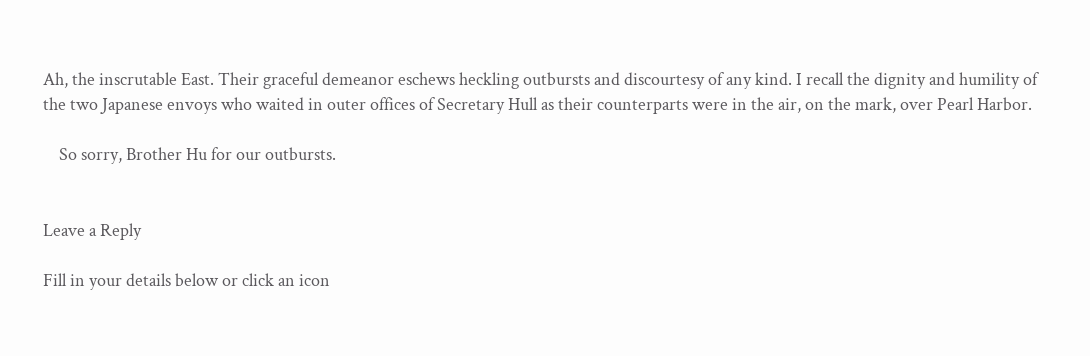Ah, the inscrutable East. Their graceful demeanor eschews heckling outbursts and discourtesy of any kind. I recall the dignity and humility of the two Japanese envoys who waited in outer offices of Secretary Hull as their counterparts were in the air, on the mark, over Pearl Harbor.

    So sorry, Brother Hu for our outbursts.


Leave a Reply

Fill in your details below or click an icon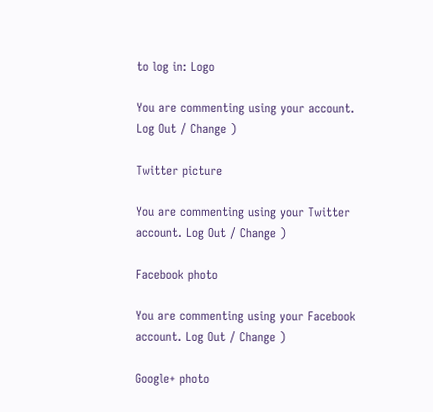to log in: Logo

You are commenting using your account. Log Out / Change )

Twitter picture

You are commenting using your Twitter account. Log Out / Change )

Facebook photo

You are commenting using your Facebook account. Log Out / Change )

Google+ photo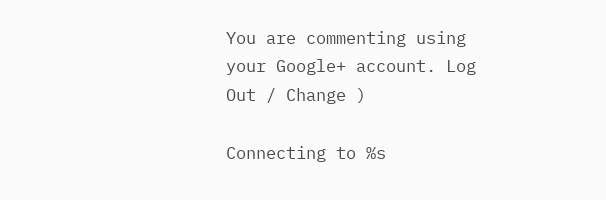You are commenting using your Google+ account. Log Out / Change )

Connecting to %s